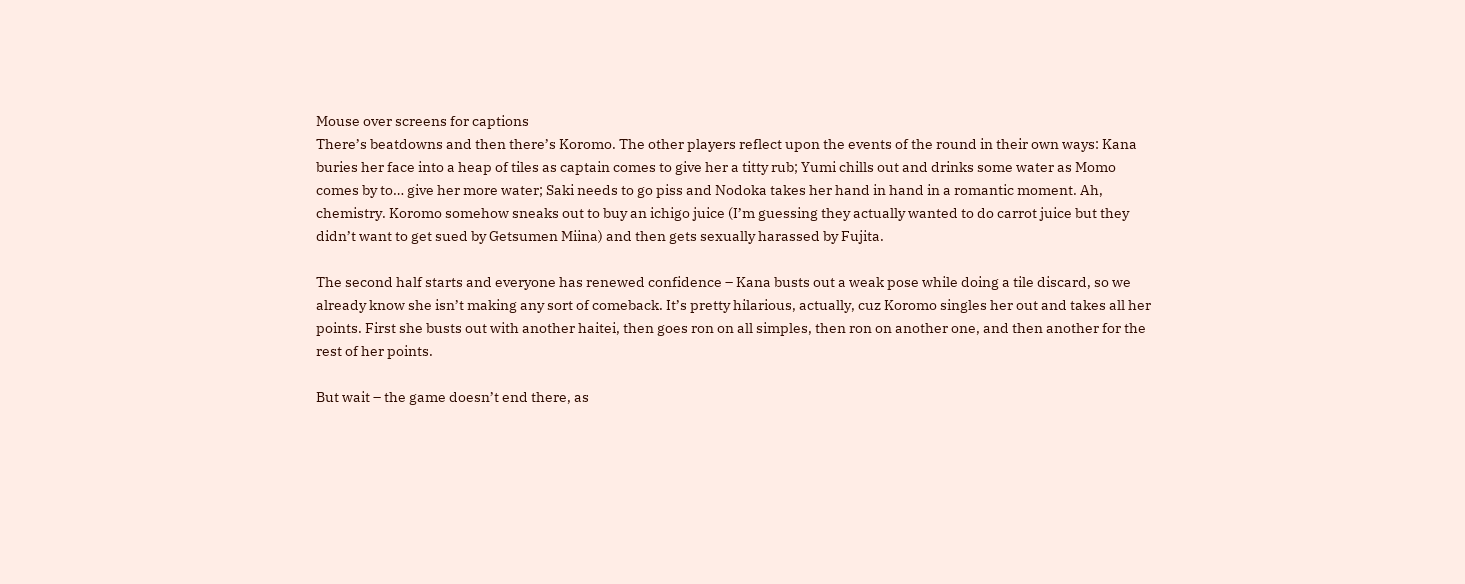Mouse over screens for captions
There’s beatdowns and then there’s Koromo. The other players reflect upon the events of the round in their own ways: Kana buries her face into a heap of tiles as captain comes to give her a titty rub; Yumi chills out and drinks some water as Momo comes by to… give her more water; Saki needs to go piss and Nodoka takes her hand in hand in a romantic moment. Ah, chemistry. Koromo somehow sneaks out to buy an ichigo juice (I’m guessing they actually wanted to do carrot juice but they didn’t want to get sued by Getsumen Miina) and then gets sexually harassed by Fujita.

The second half starts and everyone has renewed confidence – Kana busts out a weak pose while doing a tile discard, so we already know she isn’t making any sort of comeback. It’s pretty hilarious, actually, cuz Koromo singles her out and takes all her points. First she busts out with another haitei, then goes ron on all simples, then ron on another one, and then another for the rest of her points.

But wait – the game doesn’t end there, as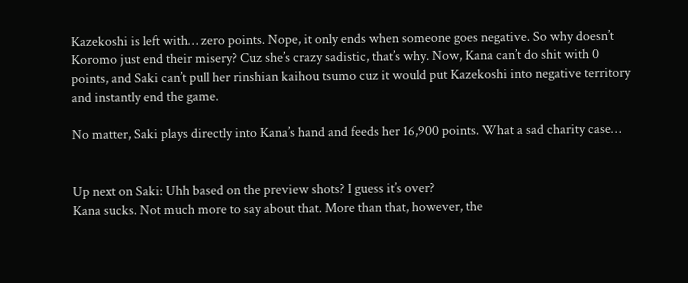Kazekoshi is left with… zero points. Nope, it only ends when someone goes negative. So why doesn’t Koromo just end their misery? Cuz she’s crazy sadistic, that’s why. Now, Kana can’t do shit with 0 points, and Saki can’t pull her rinshian kaihou tsumo cuz it would put Kazekoshi into negative territory and instantly end the game.

No matter, Saki plays directly into Kana’s hand and feeds her 16,900 points. What a sad charity case…


Up next on Saki: Uhh based on the preview shots? I guess it’s over?
Kana sucks. Not much more to say about that. More than that, however, the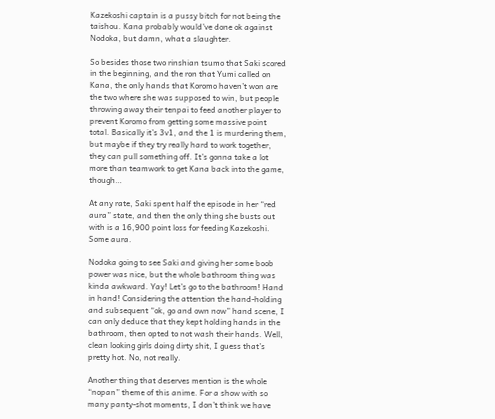Kazekoshi captain is a pussy bitch for not being the taishou. Kana probably would’ve done ok against Nodoka, but damn, what a slaughter.

So besides those two rinshian tsumo that Saki scored in the beginning, and the ron that Yumi called on Kana, the only hands that Koromo haven’t won are the two where she was supposed to win, but people throwing away their tenpai to feed another player to prevent Koromo from getting some massive point total. Basically it’s 3v1, and the 1 is murdering them, but maybe if they try really hard to work together, they can pull something off. It’s gonna take a lot more than teamwork to get Kana back into the game, though…

At any rate, Saki spent half the episode in her “red aura” state, and then the only thing she busts out with is a 16,900 point loss for feeding Kazekoshi. Some aura.

Nodoka going to see Saki and giving her some boob power was nice, but the whole bathroom thing was kinda awkward. Yay! Let’s go to the bathroom! Hand in hand! Considering the attention the hand-holding and subsequent “ok, go and own now” hand scene, I can only deduce that they kept holding hands in the bathroom, then opted to not wash their hands. Well, clean looking girls doing dirty shit, I guess that’s pretty hot. No, not really.

Another thing that deserves mention is the whole “nopan” theme of this anime. For a show with so many panty-shot moments, I don’t think we have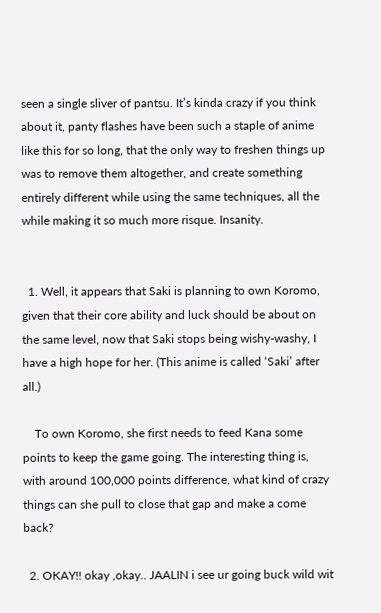seen a single sliver of pantsu. It’s kinda crazy if you think about it, panty flashes have been such a staple of anime like this for so long, that the only way to freshen things up was to remove them altogether, and create something entirely different while using the same techniques, all the while making it so much more risque. Insanity.


  1. Well, it appears that Saki is planning to own Koromo, given that their core ability and luck should be about on the same level, now that Saki stops being wishy-washy, I have a high hope for her. (This anime is called ‘Saki’ after all.)

    To own Koromo, she first needs to feed Kana some points to keep the game going. The interesting thing is, with around 100,000 points difference, what kind of crazy things can she pull to close that gap and make a come back?

  2. OKAY!! okay ,okay.. JAALIN i see ur going buck wild wit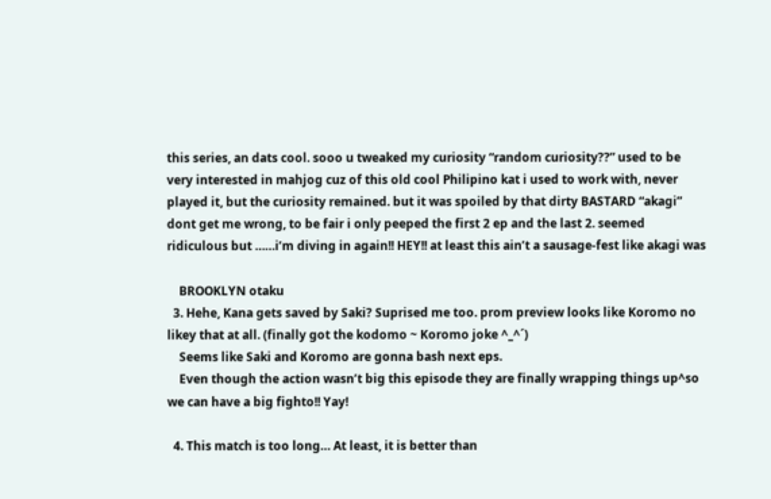this series, an dats cool. sooo u tweaked my curiosity “random curiosity??” used to be very interested in mahjog cuz of this old cool Philipino kat i used to work with, never played it, but the curiosity remained. but it was spoiled by that dirty BASTARD “akagi” dont get me wrong, to be fair i only peeped the first 2 ep and the last 2. seemed ridiculous but ……i’m diving in again!! HEY!! at least this ain’t a sausage-fest like akagi was

    BROOKLYN otaku
  3. Hehe, Kana gets saved by Saki? Suprised me too. prom preview looks like Koromo no likey that at all. (finally got the kodomo ~ Koromo joke ^_^´)
    Seems like Saki and Koromo are gonna bash next eps.
    Even though the action wasn’t big this episode they are finally wrapping things up^so we can have a big fighto!! Yay!

  4. This match is too long… At least, it is better than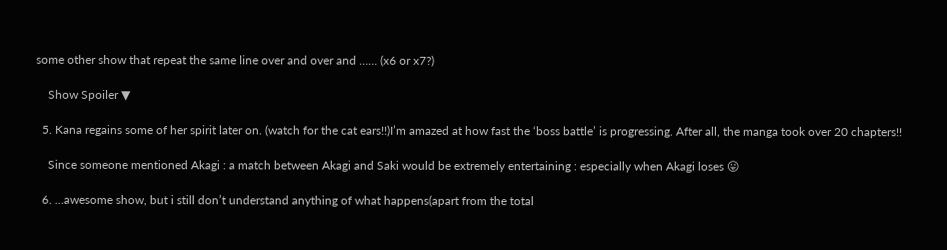some other show that repeat the same line over and over and …… (x6 or x7?)

    Show Spoiler ▼

  5. Kana regains some of her spirit later on. (watch for the cat ears!!)I’m amazed at how fast the ‘boss battle’ is progressing. After all, the manga took over 20 chapters!!

    Since someone mentioned Akagi : a match between Akagi and Saki would be extremely entertaining : especially when Akagi loses 😛

  6. …awesome show, but i still don’t understand anything of what happens(apart from the total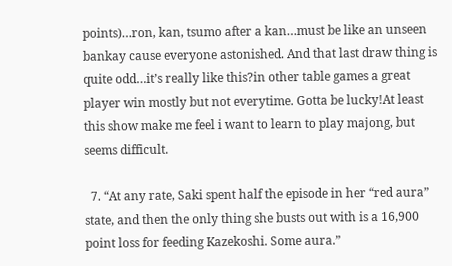points)…ron, kan, tsumo after a kan…must be like an unseen bankay cause everyone astonished. And that last draw thing is quite odd…it’s really like this?in other table games a great player win mostly but not everytime. Gotta be lucky!At least this show make me feel i want to learn to play majong, but seems difficult.

  7. “At any rate, Saki spent half the episode in her “red aura” state, and then the only thing she busts out with is a 16,900 point loss for feeding Kazekoshi. Some aura.”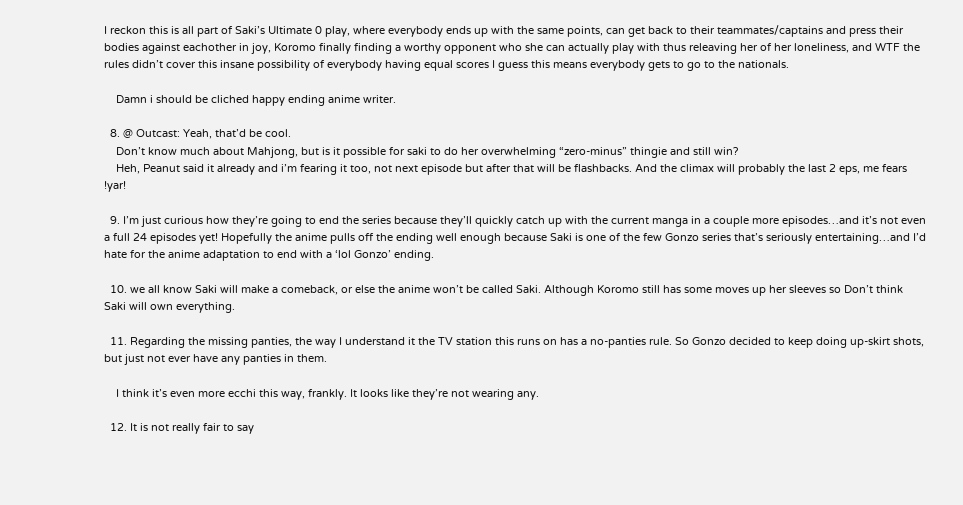I reckon this is all part of Saki’s Ultimate 0 play, where everybody ends up with the same points, can get back to their teammates/captains and press their bodies against eachother in joy, Koromo finally finding a worthy opponent who she can actually play with thus releaving her of her loneliness, and WTF the rules didn’t cover this insane possibility of everybody having equal scores I guess this means everybody gets to go to the nationals.

    Damn i should be cliched happy ending anime writer.

  8. @ Outcast: Yeah, that’d be cool.
    Don’t know much about Mahjong, but is it possible for saki to do her overwhelming “zero-minus” thingie and still win?
    Heh, Peanut said it already and i’m fearing it too, not next episode but after that will be flashbacks. And the climax will probably the last 2 eps, me fears !yar!

  9. I’m just curious how they’re going to end the series because they’ll quickly catch up with the current manga in a couple more episodes…and it’s not even a full 24 episodes yet! Hopefully the anime pulls off the ending well enough because Saki is one of the few Gonzo series that’s seriously entertaining…and I’d hate for the anime adaptation to end with a ‘lol Gonzo’ ending.

  10. we all know Saki will make a comeback, or else the anime won’t be called Saki. Although Koromo still has some moves up her sleeves so Don’t think Saki will own everything.

  11. Regarding the missing panties, the way I understand it the TV station this runs on has a no-panties rule. So Gonzo decided to keep doing up-skirt shots, but just not ever have any panties in them.

    I think it’s even more ecchi this way, frankly. It looks like they’re not wearing any.

  12. It is not really fair to say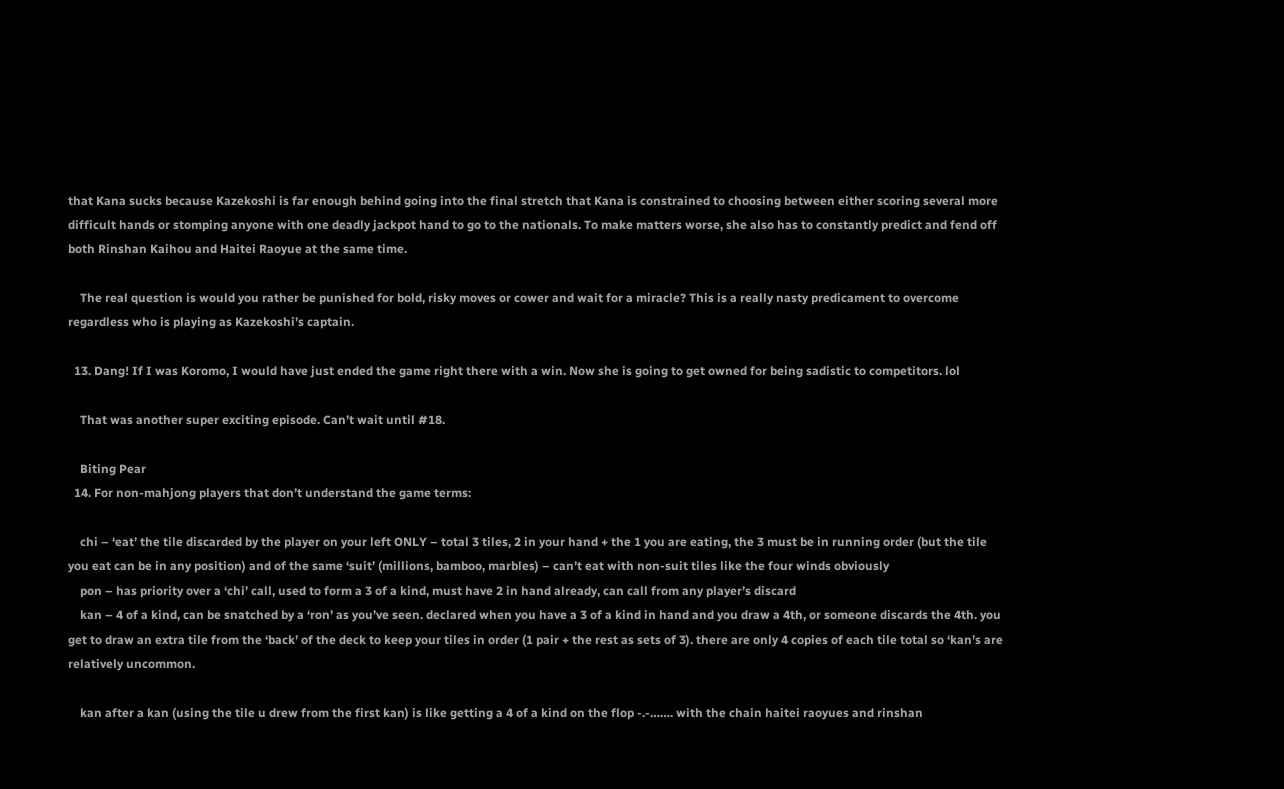that Kana sucks because Kazekoshi is far enough behind going into the final stretch that Kana is constrained to choosing between either scoring several more difficult hands or stomping anyone with one deadly jackpot hand to go to the nationals. To make matters worse, she also has to constantly predict and fend off both Rinshan Kaihou and Haitei Raoyue at the same time.

    The real question is would you rather be punished for bold, risky moves or cower and wait for a miracle? This is a really nasty predicament to overcome regardless who is playing as Kazekoshi’s captain.

  13. Dang! If I was Koromo, I would have just ended the game right there with a win. Now she is going to get owned for being sadistic to competitors. lol

    That was another super exciting episode. Can’t wait until #18.

    Biting Pear
  14. For non-mahjong players that don’t understand the game terms:

    chi – ‘eat’ the tile discarded by the player on your left ONLY – total 3 tiles, 2 in your hand + the 1 you are eating, the 3 must be in running order (but the tile you eat can be in any position) and of the same ‘suit’ (millions, bamboo, marbles) – can’t eat with non-suit tiles like the four winds obviously
    pon – has priority over a ‘chi’ call, used to form a 3 of a kind, must have 2 in hand already, can call from any player’s discard
    kan – 4 of a kind, can be snatched by a ‘ron’ as you’ve seen. declared when you have a 3 of a kind in hand and you draw a 4th, or someone discards the 4th. you get to draw an extra tile from the ‘back’ of the deck to keep your tiles in order (1 pair + the rest as sets of 3). there are only 4 copies of each tile total so ‘kan’s are relatively uncommon.

    kan after a kan (using the tile u drew from the first kan) is like getting a 4 of a kind on the flop -.-……. with the chain haitei raoyues and rinshan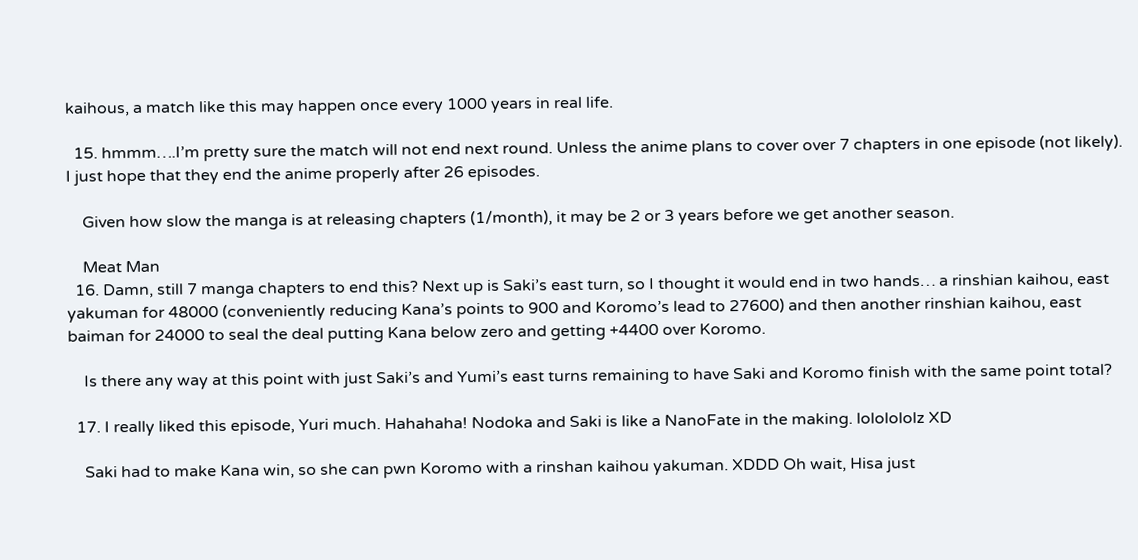kaihous, a match like this may happen once every 1000 years in real life.

  15. hmmm….I’m pretty sure the match will not end next round. Unless the anime plans to cover over 7 chapters in one episode (not likely). I just hope that they end the anime properly after 26 episodes.

    Given how slow the manga is at releasing chapters (1/month), it may be 2 or 3 years before we get another season.

    Meat Man
  16. Damn, still 7 manga chapters to end this? Next up is Saki’s east turn, so I thought it would end in two hands… a rinshian kaihou, east yakuman for 48000 (conveniently reducing Kana’s points to 900 and Koromo’s lead to 27600) and then another rinshian kaihou, east baiman for 24000 to seal the deal putting Kana below zero and getting +4400 over Koromo.

    Is there any way at this point with just Saki’s and Yumi’s east turns remaining to have Saki and Koromo finish with the same point total?

  17. I really liked this episode, Yuri much. Hahahaha! Nodoka and Saki is like a NanoFate in the making. lololololz XD

    Saki had to make Kana win, so she can pwn Koromo with a rinshan kaihou yakuman. XDDD Oh wait, Hisa just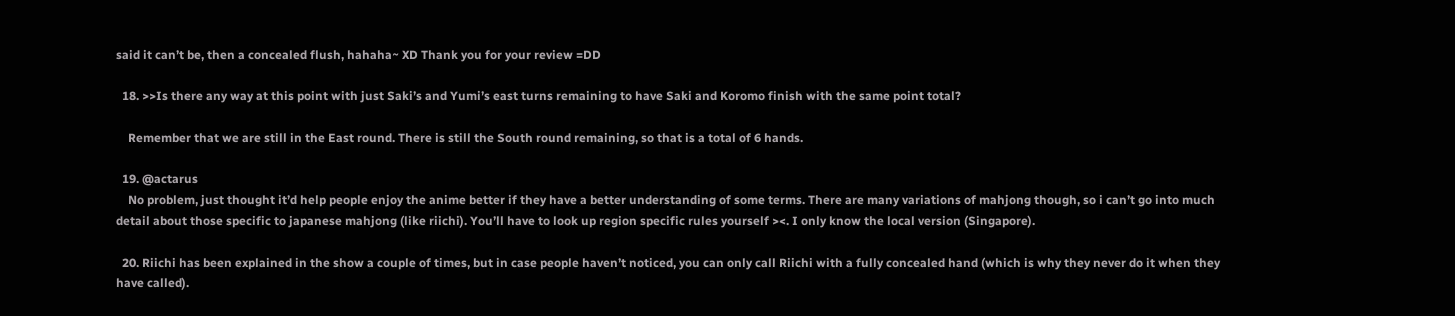said it can’t be, then a concealed flush, hahaha~ XD Thank you for your review =DD

  18. >>Is there any way at this point with just Saki’s and Yumi’s east turns remaining to have Saki and Koromo finish with the same point total?

    Remember that we are still in the East round. There is still the South round remaining, so that is a total of 6 hands.

  19. @actarus
    No problem, just thought it’d help people enjoy the anime better if they have a better understanding of some terms. There are many variations of mahjong though, so i can’t go into much detail about those specific to japanese mahjong (like riichi). You’ll have to look up region specific rules yourself ><. I only know the local version (Singapore).

  20. Riichi has been explained in the show a couple of times, but in case people haven’t noticed, you can only call Riichi with a fully concealed hand (which is why they never do it when they have called).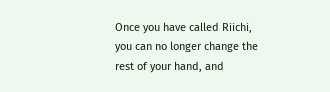Once you have called Riichi, you can no longer change the rest of your hand, and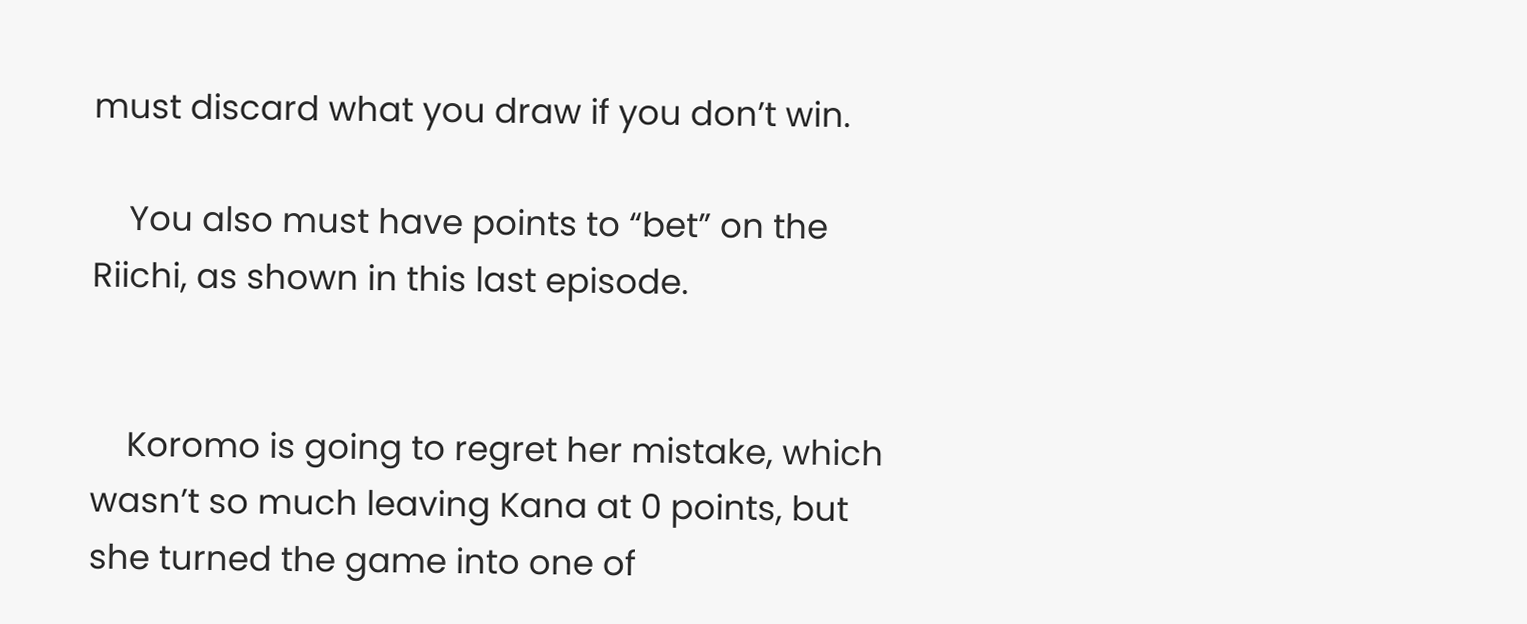must discard what you draw if you don’t win.

    You also must have points to “bet” on the Riichi, as shown in this last episode.


    Koromo is going to regret her mistake, which wasn’t so much leaving Kana at 0 points, but she turned the game into one of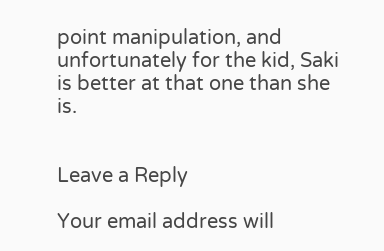point manipulation, and unfortunately for the kid, Saki is better at that one than she is.


Leave a Reply

Your email address will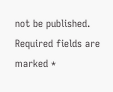not be published. Required fields are marked *